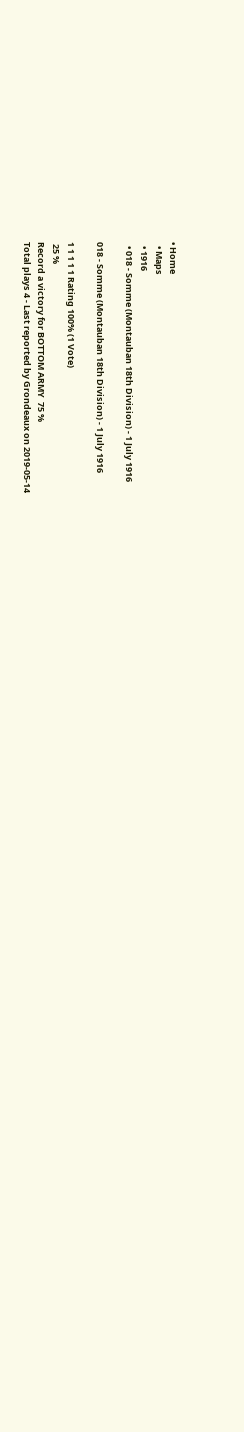• Home
  • Maps
  • 1916
  • 018 - Somme (Montauban 18th Division) - 1 July 1916

018 - Somme (Montauban 18th Division) - 1 July 1916

1 1 1 1 1 Rating 100% (1 Vote)
 25 %
Record a victory for BOTTOM ARMY  75 %
Total plays 4 - Last reported by Grondeaux on 2019-05-14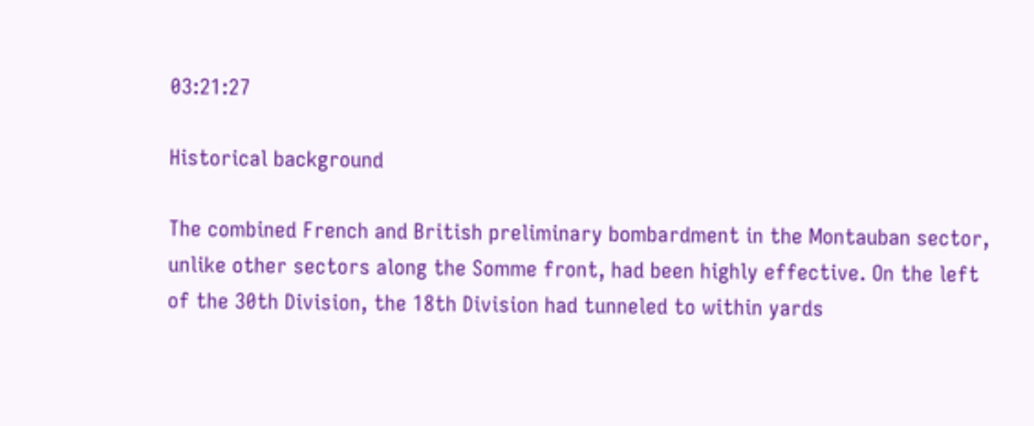03:21:27

Historical background

The combined French and British preliminary bombardment in the Montauban sector, unlike other sectors along the Somme front, had been highly effective. On the left of the 30th Division, the 18th Division had tunneled to within yards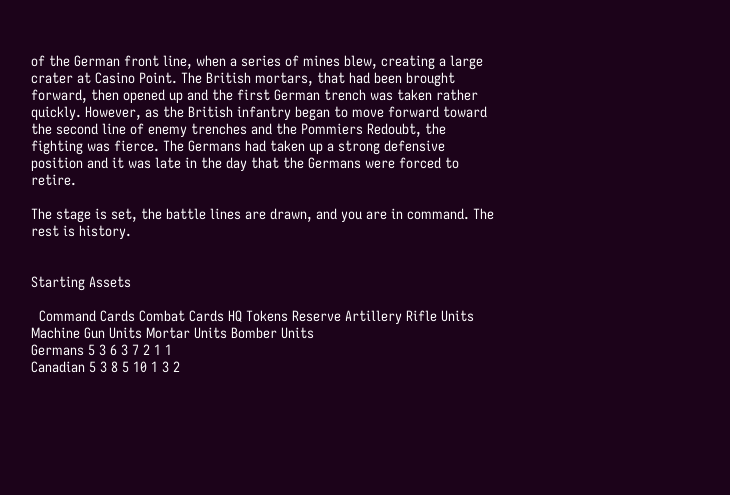of the German front line, when a series of mines blew, creating a large crater at Casino Point. The British mortars, that had been brought forward, then opened up and the first German trench was taken rather quickly. However, as the British infantry began to move forward toward the second line of enemy trenches and the Pommiers Redoubt, the fighting was fierce. The Germans had taken up a strong defensive position and it was late in the day that the Germans were forced to retire.

The stage is set, the battle lines are drawn, and you are in command. The rest is history.


Starting Assets

  Command Cards Combat Cards HQ Tokens Reserve Artillery Rifle Units Machine Gun Units Mortar Units Bomber Units
Germans 5 3 6 3 7 2 1 1
Canadian 5 3 8 5 10 1 3 2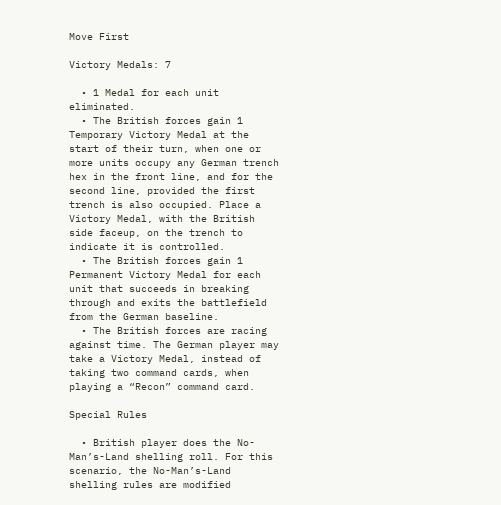Move First

Victory Medals: 7

  • 1 Medal for each unit eliminated.
  • The British forces gain 1 Temporary Victory Medal at the start of their turn, when one or more units occupy any German trench hex in the front line, and for the second line, provided the first trench is also occupied. Place a Victory Medal, with the British side faceup, on the trench to indicate it is controlled.
  • The British forces gain 1 Permanent Victory Medal for each unit that succeeds in breaking through and exits the battlefield from the German baseline.
  • The British forces are racing against time. The German player may take a Victory Medal, instead of taking two command cards, when playing a “Recon” command card.

Special Rules

  • British player does the No-Man’s-Land shelling roll. For this scenario, the No-Man’s-Land shelling rules are modified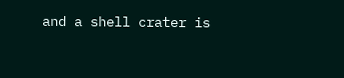and a shell crater is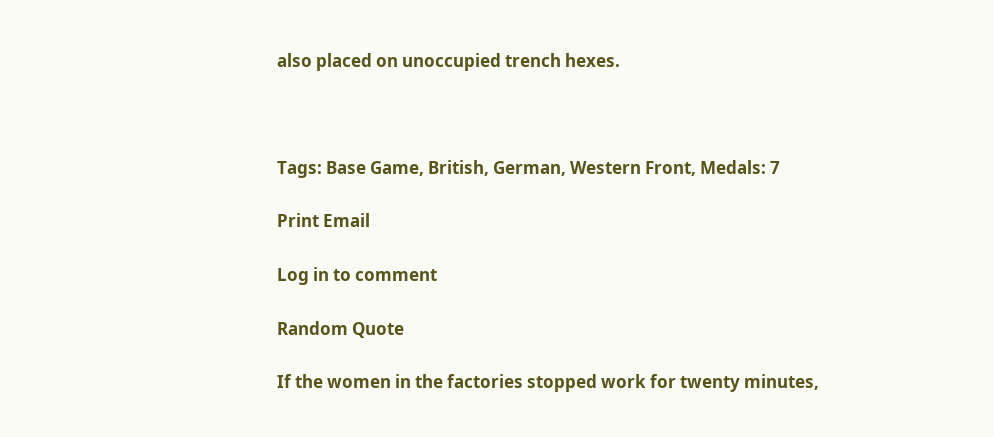also placed on unoccupied trench hexes.



Tags: Base Game, British, German, Western Front, Medals: 7

Print Email

Log in to comment

Random Quote

If the women in the factories stopped work for twenty minutes,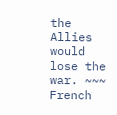the Allies would lose the war. ~~~ French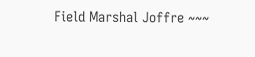Field Marshal Joffre ~~~